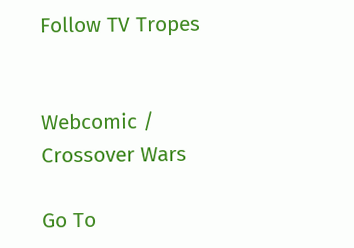Follow TV Tropes


Webcomic / Crossover Wars

Go To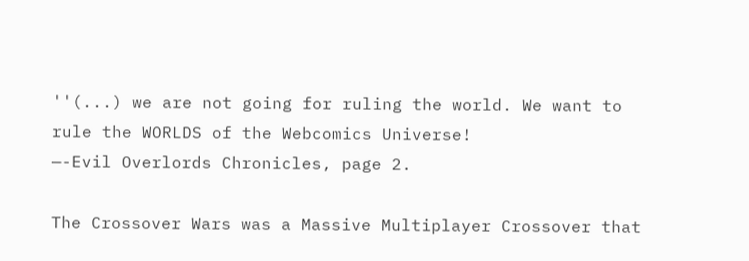''(...) we are not going for ruling the world. We want to rule the WORLDS of the Webcomics Universe!
—-Evil Overlords Chronicles, page 2.

The Crossover Wars was a Massive Multiplayer Crossover that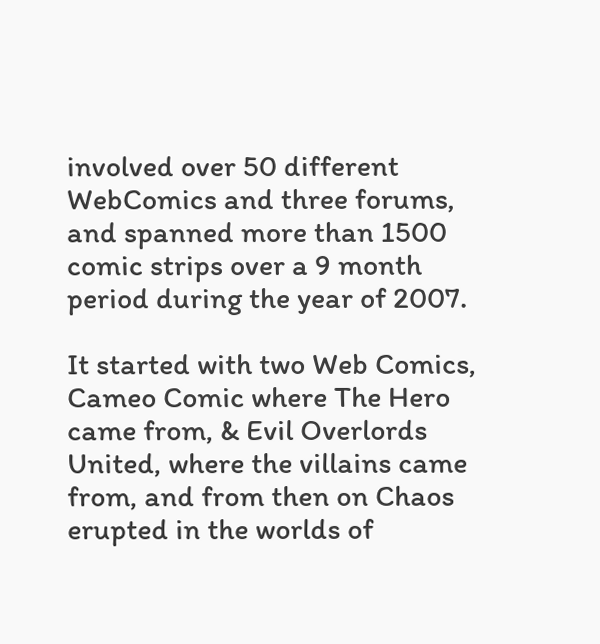involved over 50 different WebComics and three forums, and spanned more than 1500 comic strips over a 9 month period during the year of 2007.

It started with two Web Comics, Cameo Comic where The Hero came from, & Evil Overlords United, where the villains came from, and from then on Chaos erupted in the worlds of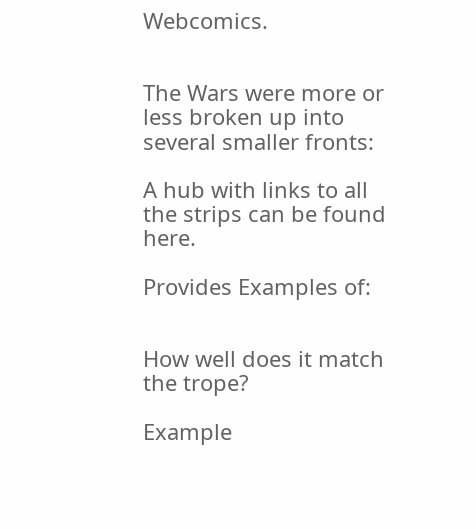Webcomics.


The Wars were more or less broken up into several smaller fronts:

A hub with links to all the strips can be found here.

Provides Examples of:


How well does it match the trope?

Example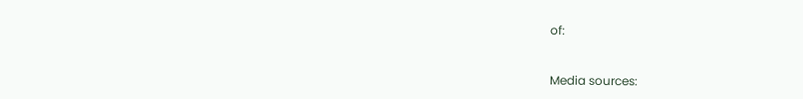of:


Media sources: